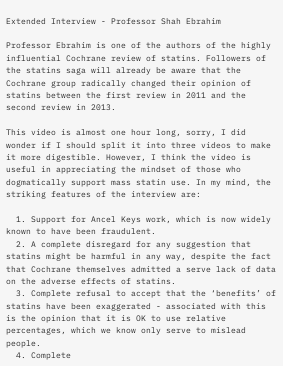Extended Interview - Professor Shah Ebrahim

Professor Ebrahim is one of the authors of the highly influential Cochrane review of statins. Followers of the statins saga will already be aware that the Cochrane group radically changed their opinion of statins between the first review in 2011 and the second review in 2013.

This video is almost one hour long, sorry, I did wonder if I should split it into three videos to make it more digestible. However, I think the video is useful in appreciating the mindset of those who dogmatically support mass statin use. In my mind, the striking features of the interview are:

  1. Support for Ancel Keys work, which is now widely known to have been fraudulent.
  2. A complete disregard for any suggestion that statins might be harmful in any way, despite the fact that Cochrane themselves admitted a serve lack of data on the adverse effects of statins.
  3. Complete refusal to accept that the ‘benefits’ of statins have been exaggerated - associated with this is the opinion that it is OK to use relative percentages, which we know only serve to mislead people.
  4. Complete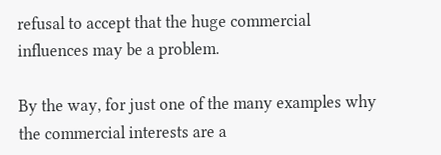refusal to accept that the huge commercial influences may be a problem.

By the way, for just one of the many examples why the commercial interests are a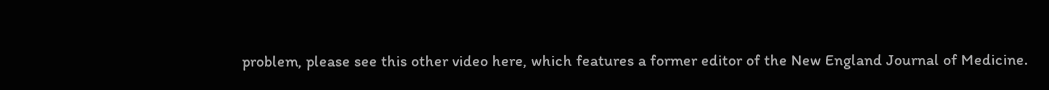problem, please see this other video here, which features a former editor of the New England Journal of Medicine.